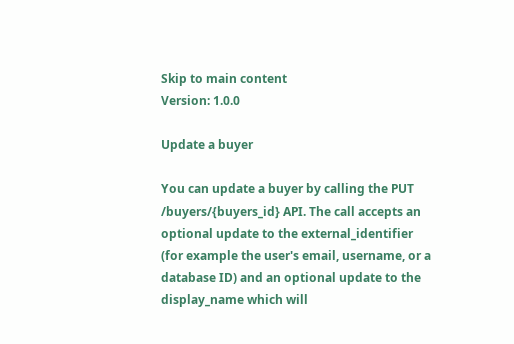Skip to main content
Version: 1.0.0

Update a buyer

You can update a buyer by calling the PUT /buyers/{buyers_id} API. The call accepts an optional update to the external_identifier (for example the user's email, username, or a database ID) and an optional update to the display_name which will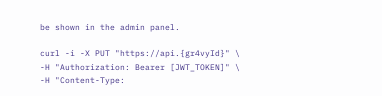be shown in the admin panel.

curl -i -X PUT "https://api.{gr4vyId}" \
-H "Authorization: Bearer [JWT_TOKEN]" \
-H "Content-Type: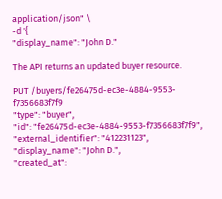application/json" \
-d '{
"display_name": "John D."

The API returns an updated buyer resource.

PUT /buyers/fe26475d-ec3e-4884-9553-f7356683f7f9
"type": "buyer",
"id": "fe26475d-ec3e-4884-9553-f7356683f7f9",
"external_identifier": "412231123",
"display_name": "John D.",
"created_at":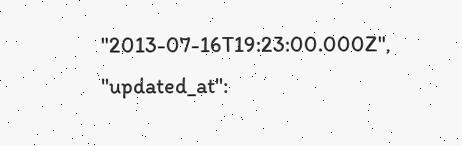"2013-07-16T19:23:00.000Z",
"updated_at":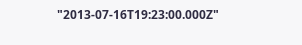"2013-07-16T19:23:00.000Z"